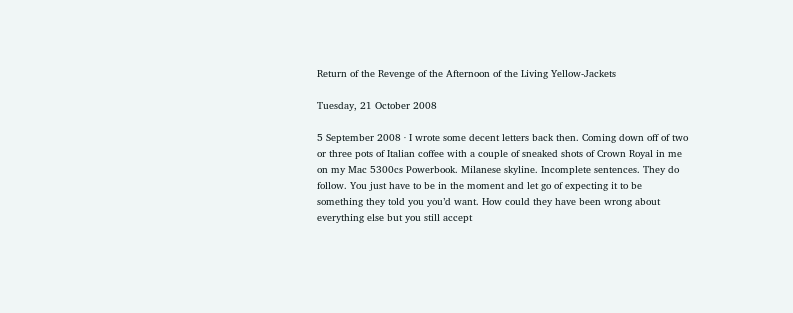Return of the Revenge of the Afternoon of the Living Yellow-Jackets

Tuesday, 21 October 2008

5 September 2008 · I wrote some decent letters back then. Coming down off of two or three pots of Italian coffee with a couple of sneaked shots of Crown Royal in me on my Mac 5300cs Powerbook. Milanese skyline. Incomplete sentences. They do follow. You just have to be in the moment and let go of expecting it to be something they told you you’d want. How could they have been wrong about everything else but you still accept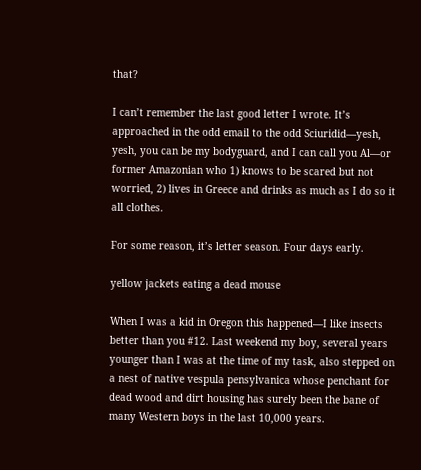that?

I can’t remember the last good letter I wrote. It’s approached in the odd email to the odd Sciuridid—yesh, yesh, you can be my bodyguard, and I can call you Al—or former Amazonian who 1) knows to be scared but not worried, 2) lives in Greece and drinks as much as I do so it all clothes.

For some reason, it’s letter season. Four days early.

yellow jackets eating a dead mouse

When I was a kid in Oregon this happened—I like insects better than you #12. Last weekend my boy, several years younger than I was at the time of my task, also stepped on a nest of native vespula pensylvanica whose penchant for dead wood and dirt housing has surely been the bane of many Western boys in the last 10,000 years.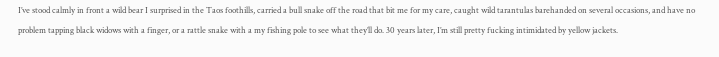I’ve stood calmly in front a wild bear I surprised in the Taos foothills, carried a bull snake off the road that bit me for my care, caught wild tarantulas barehanded on several occasions, and have no problem tapping black widows with a finger, or a rattle snake with a my fishing pole to see what they’ll do. 30 years later, I’m still pretty fucking intimidated by yellow jackets.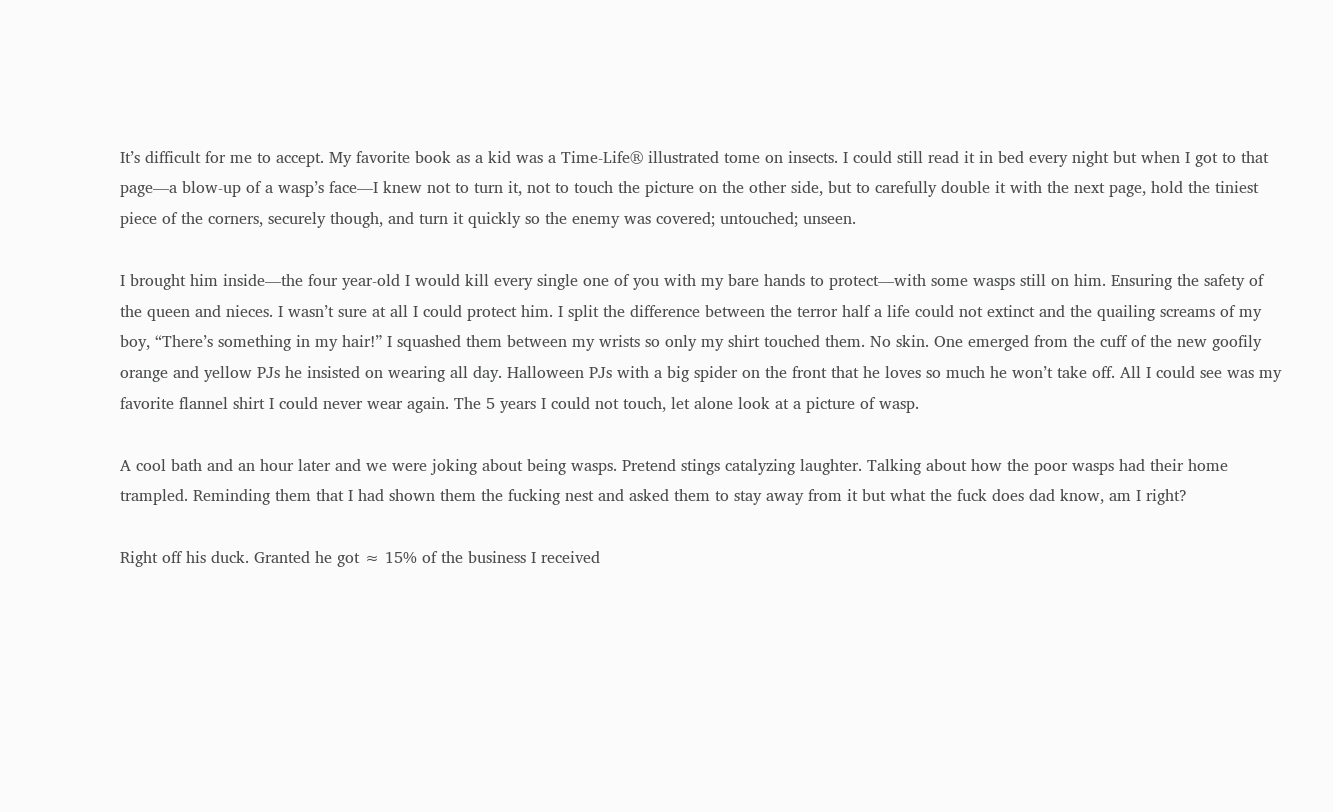It’s difficult for me to accept. My favorite book as a kid was a Time-Life® illustrated tome on insects. I could still read it in bed every night but when I got to that page—a blow-up of a wasp’s face—I knew not to turn it, not to touch the picture on the other side, but to carefully double it with the next page, hold the tiniest piece of the corners, securely though, and turn it quickly so the enemy was covered; untouched; unseen.

I brought him inside—the four year-old I would kill every single one of you with my bare hands to protect—with some wasps still on him. Ensuring the safety of the queen and nieces. I wasn’t sure at all I could protect him. I split the difference between the terror half a life could not extinct and the quailing screams of my boy, “There’s something in my hair!” I squashed them between my wrists so only my shirt touched them. No skin. One emerged from the cuff of the new goofily orange and yellow PJs he insisted on wearing all day. Halloween PJs with a big spider on the front that he loves so much he won’t take off. All I could see was my favorite flannel shirt I could never wear again. The 5 years I could not touch, let alone look at a picture of wasp.

A cool bath and an hour later and we were joking about being wasps. Pretend stings catalyzing laughter. Talking about how the poor wasps had their home trampled. Reminding them that I had shown them the fucking nest and asked them to stay away from it but what the fuck does dad know, am I right?

Right off his duck. Granted he got ≈ 15% of the business I received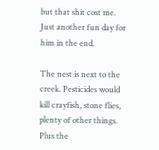but that shit cost me. Just another fun day for him in the end.

The nest is next to the creek. Pesticides would kill crayfish, stone flies, plenty of other things. Plus the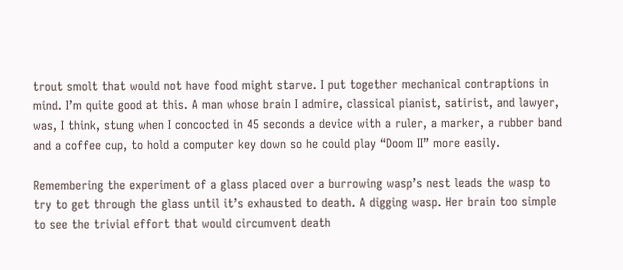trout smolt that would not have food might starve. I put together mechanical contraptions in mind. I’m quite good at this. A man whose brain I admire, classical pianist, satirist, and lawyer, was, I think, stung when I concocted in 45 seconds a device with a ruler, a marker, a rubber band and a coffee cup, to hold a computer key down so he could play “Doom II” more easily.

Remembering the experiment of a glass placed over a burrowing wasp’s nest leads the wasp to try to get through the glass until it’s exhausted to death. A digging wasp. Her brain too simple to see the trivial effort that would circumvent death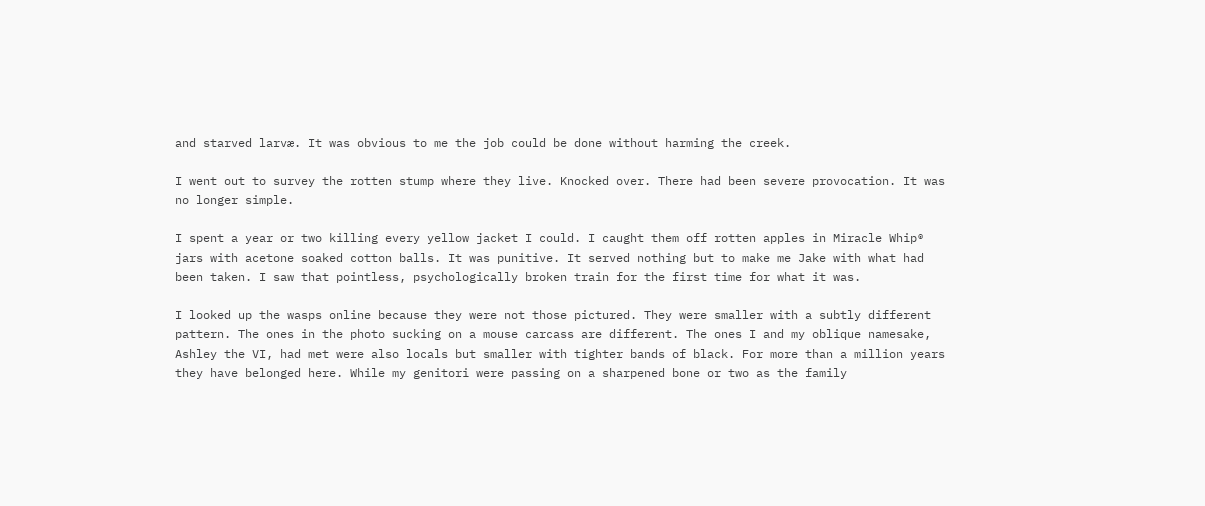and starved larvæ. It was obvious to me the job could be done without harming the creek.

I went out to survey the rotten stump where they live. Knocked over. There had been severe provocation. It was no longer simple.

I spent a year or two killing every yellow jacket I could. I caught them off rotten apples in Miracle Whip® jars with acetone soaked cotton balls. It was punitive. It served nothing but to make me Jake with what had been taken. I saw that pointless, psychologically broken train for the first time for what it was.

I looked up the wasps online because they were not those pictured. They were smaller with a subtly different pattern. The ones in the photo sucking on a mouse carcass are different. The ones I and my oblique namesake, Ashley the VI, had met were also locals but smaller with tighter bands of black. For more than a million years they have belonged here. While my genitori were passing on a sharpened bone or two as the family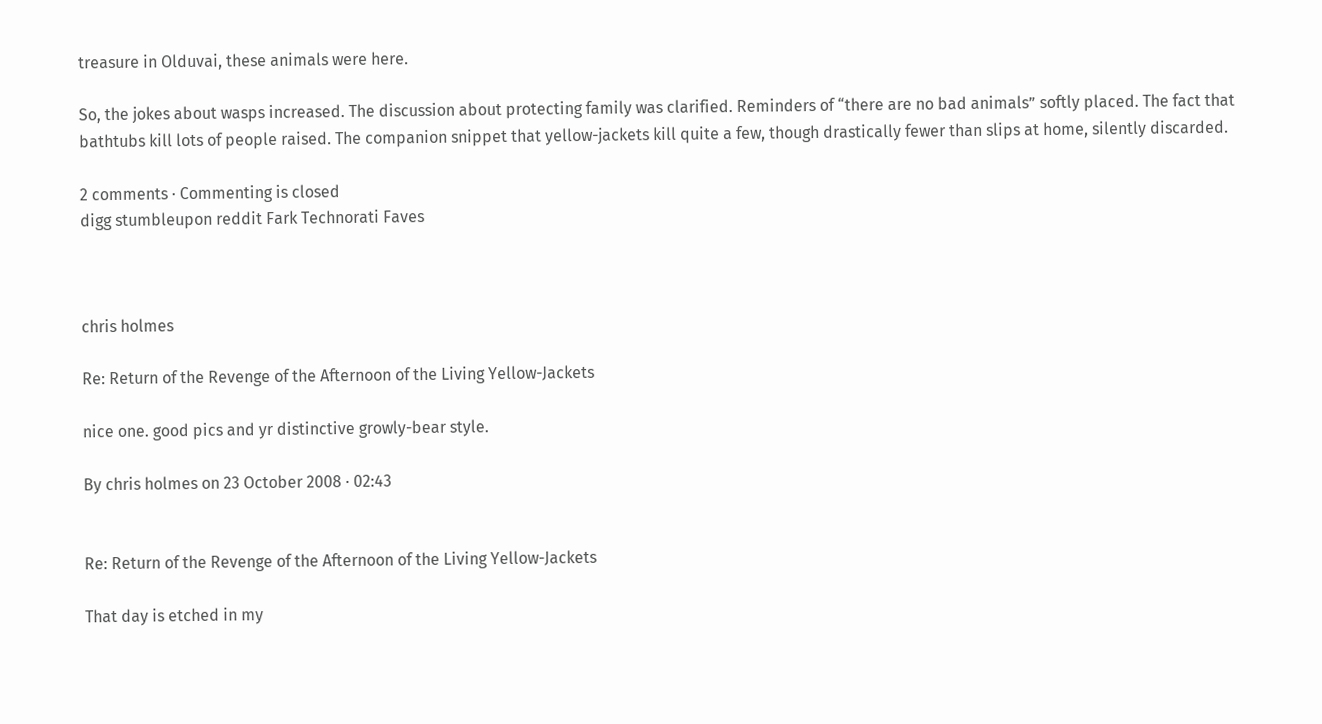treasure in Olduvai, these animals were here.

So, the jokes about wasps increased. The discussion about protecting family was clarified. Reminders of “there are no bad animals” softly placed. The fact that bathtubs kill lots of people raised. The companion snippet that yellow-jackets kill quite a few, though drastically fewer than slips at home, silently discarded.

2 comments · Commenting is closed
digg stumbleupon reddit Fark Technorati Faves



chris holmes

Re: Return of the Revenge of the Afternoon of the Living Yellow-Jackets

nice one. good pics and yr distinctive growly-bear style.

By chris holmes on 23 October 2008 · 02:43


Re: Return of the Revenge of the Afternoon of the Living Yellow-Jackets

That day is etched in my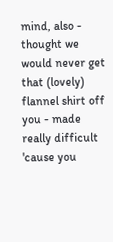mind, also - thought we would never get that (lovely) flannel shirt off you - made really difficult 'cause you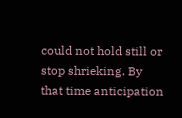could not hold still or stop shrieking. By that time anticipation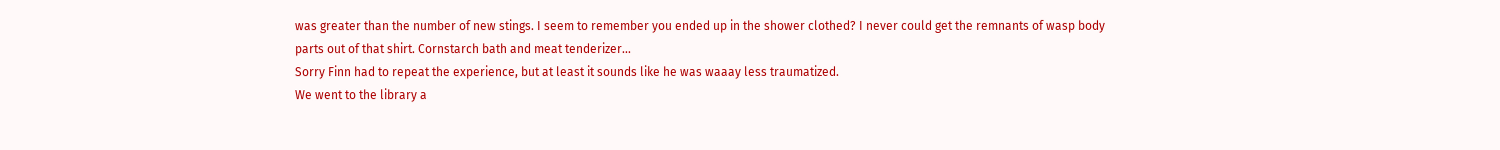was greater than the number of new stings. I seem to remember you ended up in the shower clothed? I never could get the remnants of wasp body parts out of that shirt. Cornstarch bath and meat tenderizer...
Sorry Finn had to repeat the experience, but at least it sounds like he was waaay less traumatized.
We went to the library a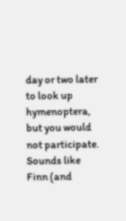day or two later to look up hymenoptera, but you would not participate. Sounds like Finn (and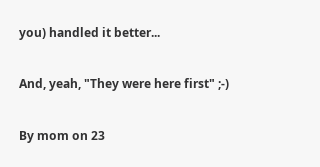you) handled it better...

And, yeah, "They were here first" ;-)

By mom on 23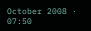October 2008 · 07:50